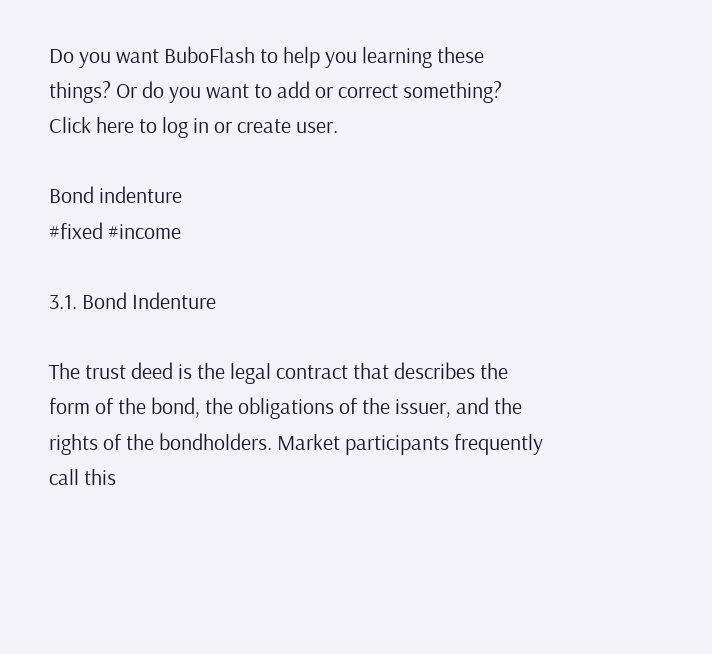Do you want BuboFlash to help you learning these things? Or do you want to add or correct something? Click here to log in or create user.

Bond indenture
#fixed #income

3.1. Bond Indenture

The trust deed is the legal contract that describes the form of the bond, the obligations of the issuer, and the rights of the bondholders. Market participants frequently call this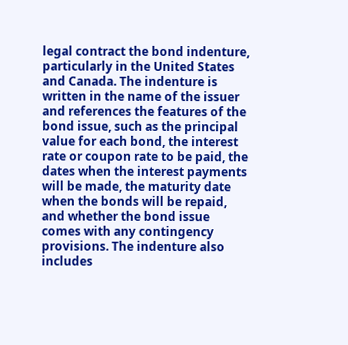legal contract the bond indenture, particularly in the United States and Canada. The indenture is written in the name of the issuer and references the features of the bond issue, such as the principal value for each bond, the interest rate or coupon rate to be paid, the dates when the interest payments will be made, the maturity date when the bonds will be repaid, and whether the bond issue comes with any contingency provisions. The indenture also includes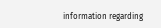information regarding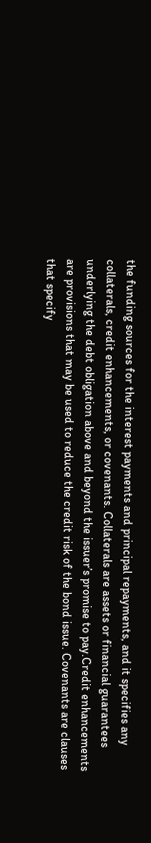the funding sources for the interest payments and principal repayments, and it specifies any collaterals, credit enhancements, or covenants. Collaterals are assets or financial guarantees underlying the debt obligation above and beyond the issuer’s promise to pay.Credit enhancements are provisions that may be used to reduce the credit risk of the bond issue. Covenants are clauses that specify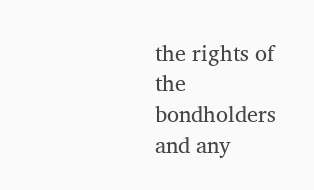the rights of the bondholders and any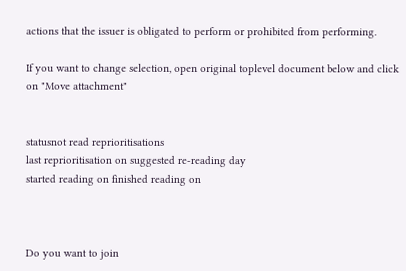actions that the issuer is obligated to perform or prohibited from performing.

If you want to change selection, open original toplevel document below and click on "Move attachment"


statusnot read reprioritisations
last reprioritisation on suggested re-reading day
started reading on finished reading on



Do you want to join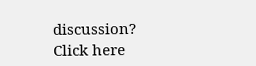discussion? Click here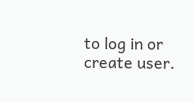to log in or create user.